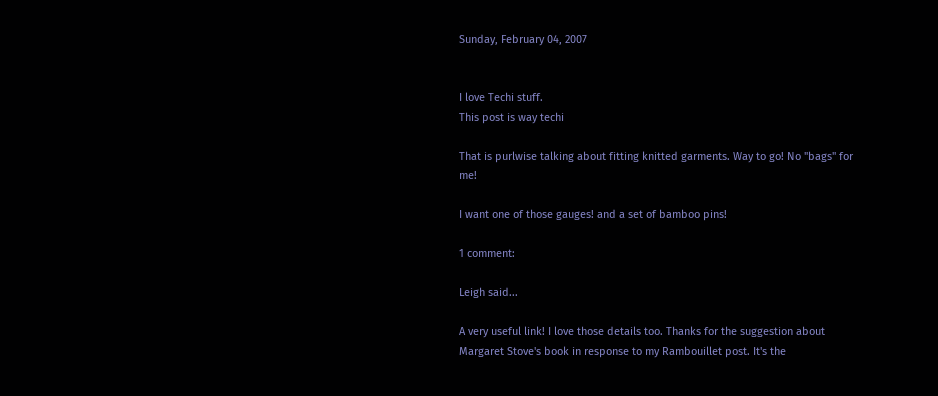Sunday, February 04, 2007


I love Techi stuff.
This post is way techi

That is purlwise talking about fitting knitted garments. Way to go! No "bags" for me!

I want one of those gauges! and a set of bamboo pins!

1 comment:

Leigh said...

A very useful link! I love those details too. Thanks for the suggestion about Margaret Stove's book in response to my Rambouillet post. It's the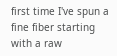first time I've spun a fine fiber starting with a raw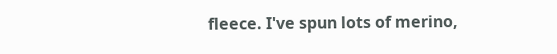fleece. I've spun lots of merino,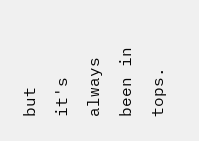but it's always been in tops.